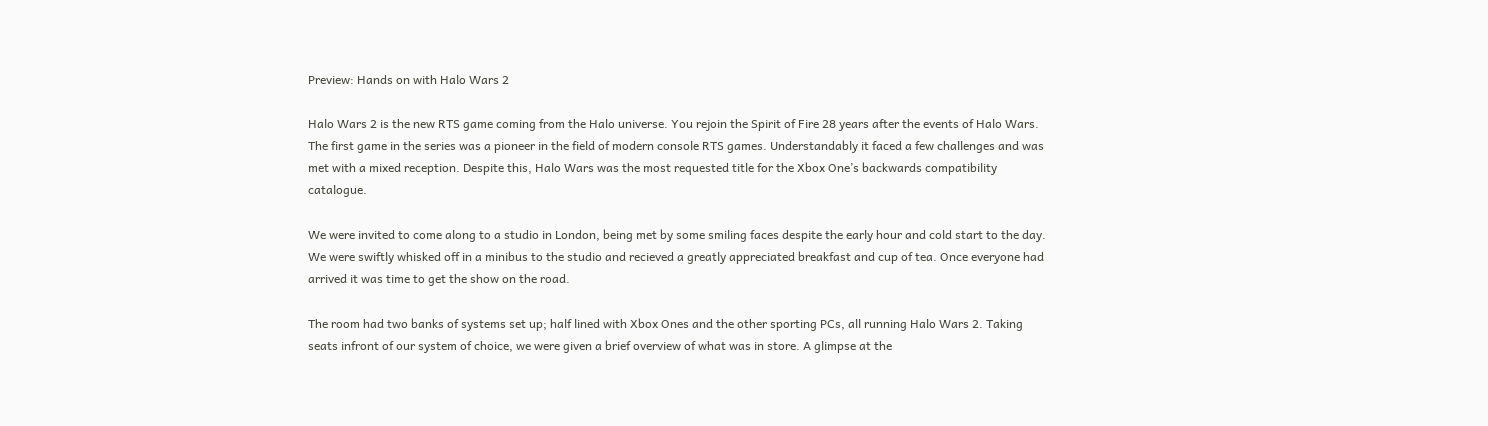Preview: Hands on with Halo Wars 2

Halo Wars 2 is the new RTS game coming from the Halo universe. You rejoin the Spirit of Fire 28 years after the events of Halo Wars. The first game in the series was a pioneer in the field of modern console RTS games. Understandably it faced a few challenges and was met with a mixed reception. Despite this, Halo Wars was the most requested title for the Xbox One’s backwards compatibility catalogue.

We were invited to come along to a studio in London, being met by some smiling faces despite the early hour and cold start to the day. We were swiftly whisked off in a minibus to the studio and recieved a greatly appreciated breakfast and cup of tea. Once everyone had arrived it was time to get the show on the road.

The room had two banks of systems set up; half lined with Xbox Ones and the other sporting PCs, all running Halo Wars 2. Taking seats infront of our system of choice, we were given a brief overview of what was in store. A glimpse at the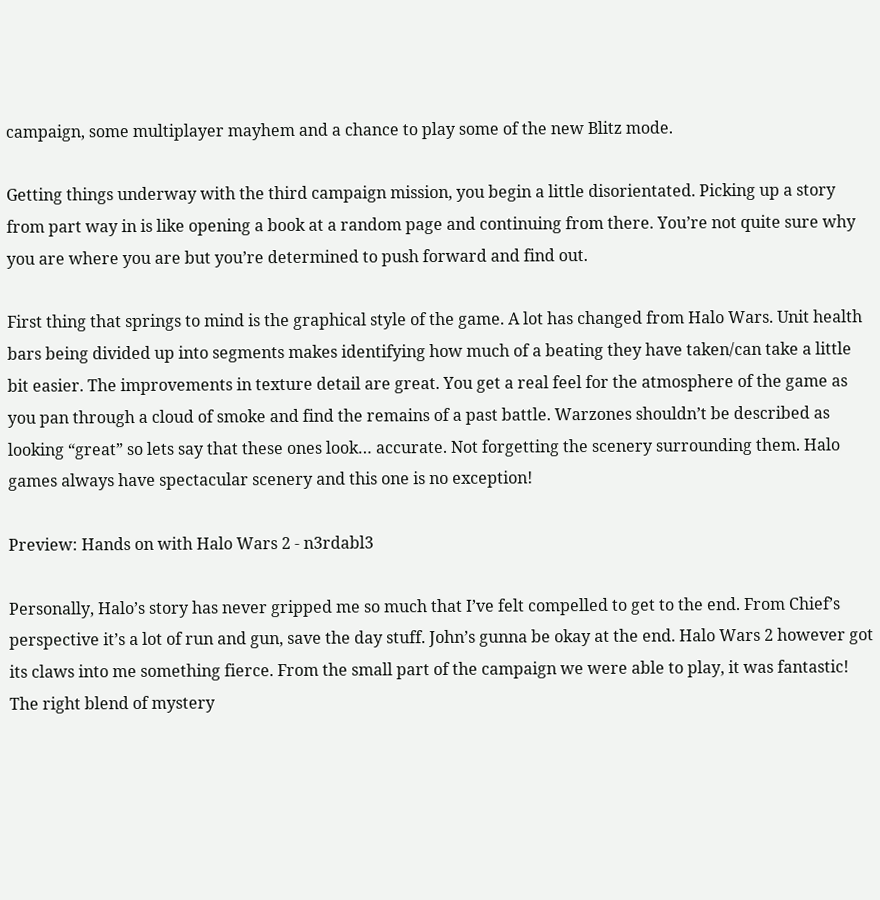campaign, some multiplayer mayhem and a chance to play some of the new Blitz mode.

Getting things underway with the third campaign mission, you begin a little disorientated. Picking up a story from part way in is like opening a book at a random page and continuing from there. You’re not quite sure why you are where you are but you’re determined to push forward and find out.

First thing that springs to mind is the graphical style of the game. A lot has changed from Halo Wars. Unit health bars being divided up into segments makes identifying how much of a beating they have taken/can take a little bit easier. The improvements in texture detail are great. You get a real feel for the atmosphere of the game as you pan through a cloud of smoke and find the remains of a past battle. Warzones shouldn’t be described as looking “great” so lets say that these ones look… accurate. Not forgetting the scenery surrounding them. Halo games always have spectacular scenery and this one is no exception!

Preview: Hands on with Halo Wars 2 - n3rdabl3

Personally, Halo’s story has never gripped me so much that I’ve felt compelled to get to the end. From Chief’s perspective it’s a lot of run and gun, save the day stuff. John’s gunna be okay at the end. Halo Wars 2 however got its claws into me something fierce. From the small part of the campaign we were able to play, it was fantastic! The right blend of mystery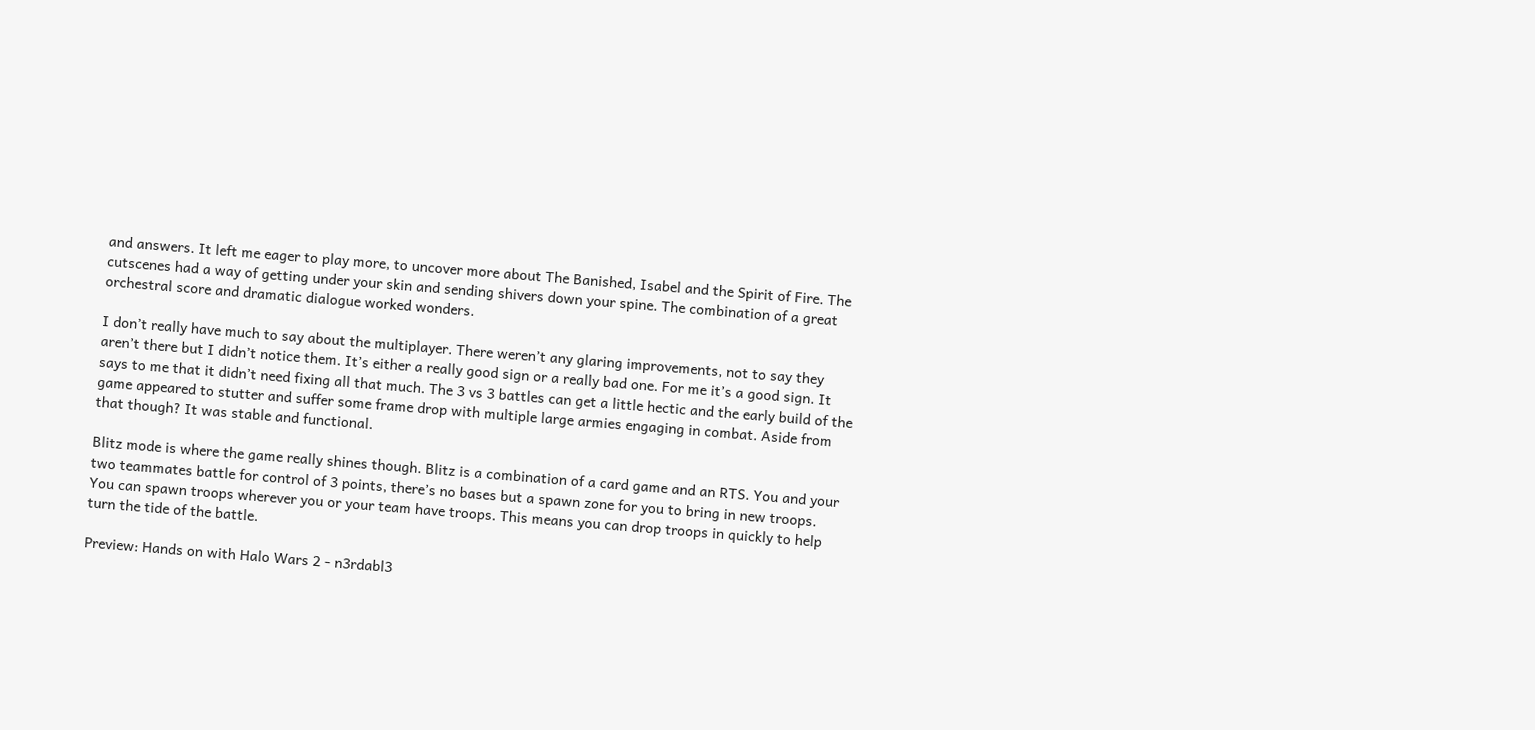and answers. It left me eager to play more, to uncover more about The Banished, Isabel and the Spirit of Fire. The cutscenes had a way of getting under your skin and sending shivers down your spine. The combination of a great orchestral score and dramatic dialogue worked wonders.

I don’t really have much to say about the multiplayer. There weren’t any glaring improvements, not to say they aren’t there but I didn’t notice them. It’s either a really good sign or a really bad one. For me it’s a good sign. It says to me that it didn’t need fixing all that much. The 3 vs 3 battles can get a little hectic and the early build of the game appeared to stutter and suffer some frame drop with multiple large armies engaging in combat. Aside from that though? It was stable and functional.

Blitz mode is where the game really shines though. Blitz is a combination of a card game and an RTS. You and your two teammates battle for control of 3 points, there’s no bases but a spawn zone for you to bring in new troops. You can spawn troops wherever you or your team have troops. This means you can drop troops in quickly to help turn the tide of the battle.

Preview: Hands on with Halo Wars 2 - n3rdabl3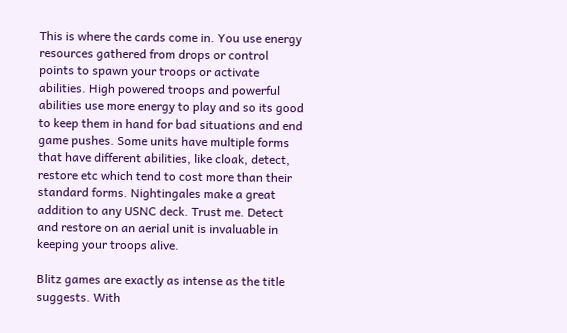This is where the cards come in. You use energy resources gathered from drops or control points to spawn your troops or activate abilities. High powered troops and powerful abilities use more energy to play and so its good to keep them in hand for bad situations and end game pushes. Some units have multiple forms that have different abilities, like cloak, detect, restore etc which tend to cost more than their standard forms. Nightingales make a great addition to any USNC deck. Trust me. Detect and restore on an aerial unit is invaluable in keeping your troops alive.

Blitz games are exactly as intense as the title suggests. With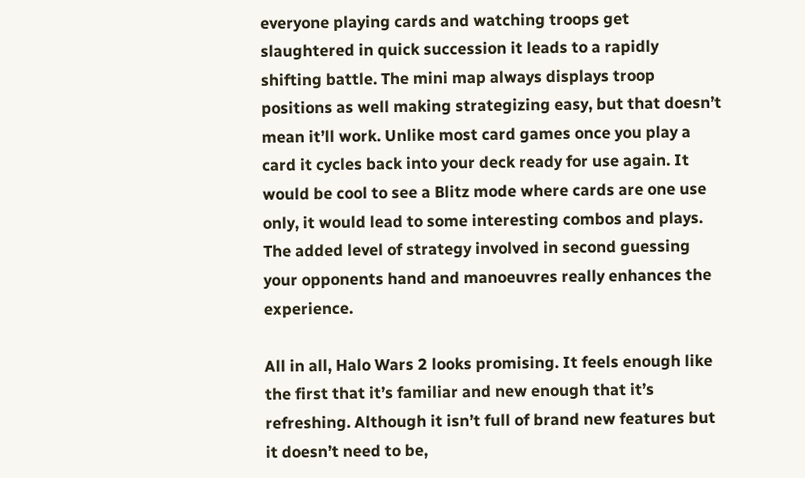everyone playing cards and watching troops get slaughtered in quick succession it leads to a rapidly shifting battle. The mini map always displays troop positions as well making strategizing easy, but that doesn’t mean it’ll work. Unlike most card games once you play a card it cycles back into your deck ready for use again. It would be cool to see a Blitz mode where cards are one use only, it would lead to some interesting combos and plays. The added level of strategy involved in second guessing your opponents hand and manoeuvres really enhances the experience.

All in all, Halo Wars 2 looks promising. It feels enough like the first that it’s familiar and new enough that it’s refreshing. Although it isn’t full of brand new features but it doesn’t need to be,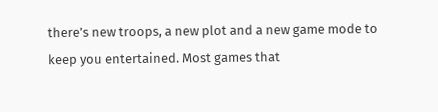there’s new troops, a new plot and a new game mode to keep you entertained. Most games that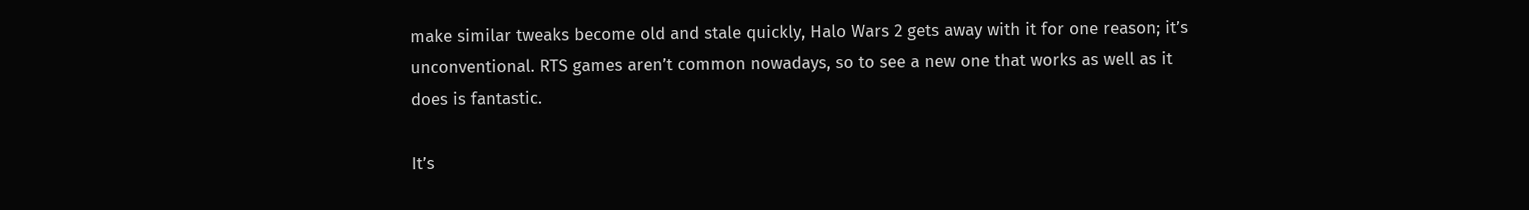make similar tweaks become old and stale quickly, Halo Wars 2 gets away with it for one reason; it’s unconventional. RTS games aren’t common nowadays, so to see a new one that works as well as it does is fantastic.

It’s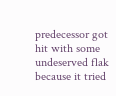predecessor got hit with some undeserved flak because it tried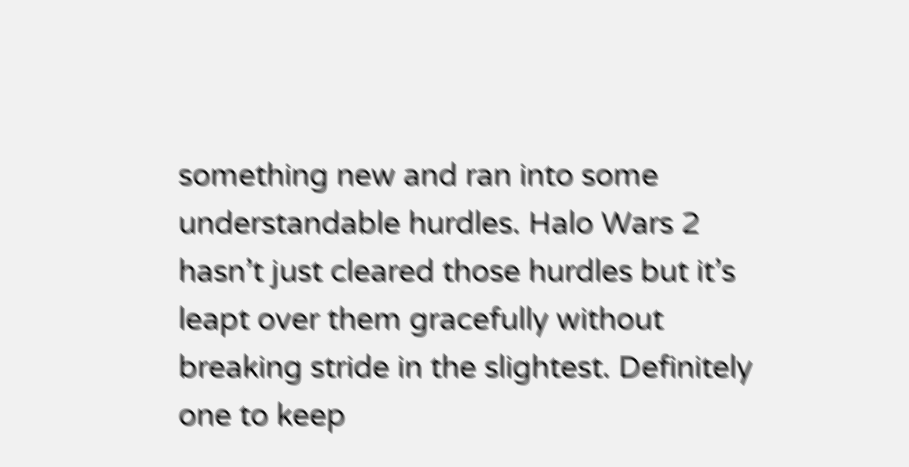something new and ran into some understandable hurdles. Halo Wars 2 hasn’t just cleared those hurdles but it’s leapt over them gracefully without breaking stride in the slightest. Definitely one to keep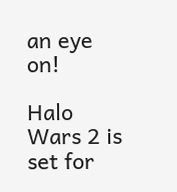an eye on!

Halo Wars 2 is set for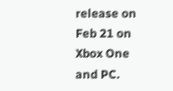release on Feb 21 on Xbox One and PC.